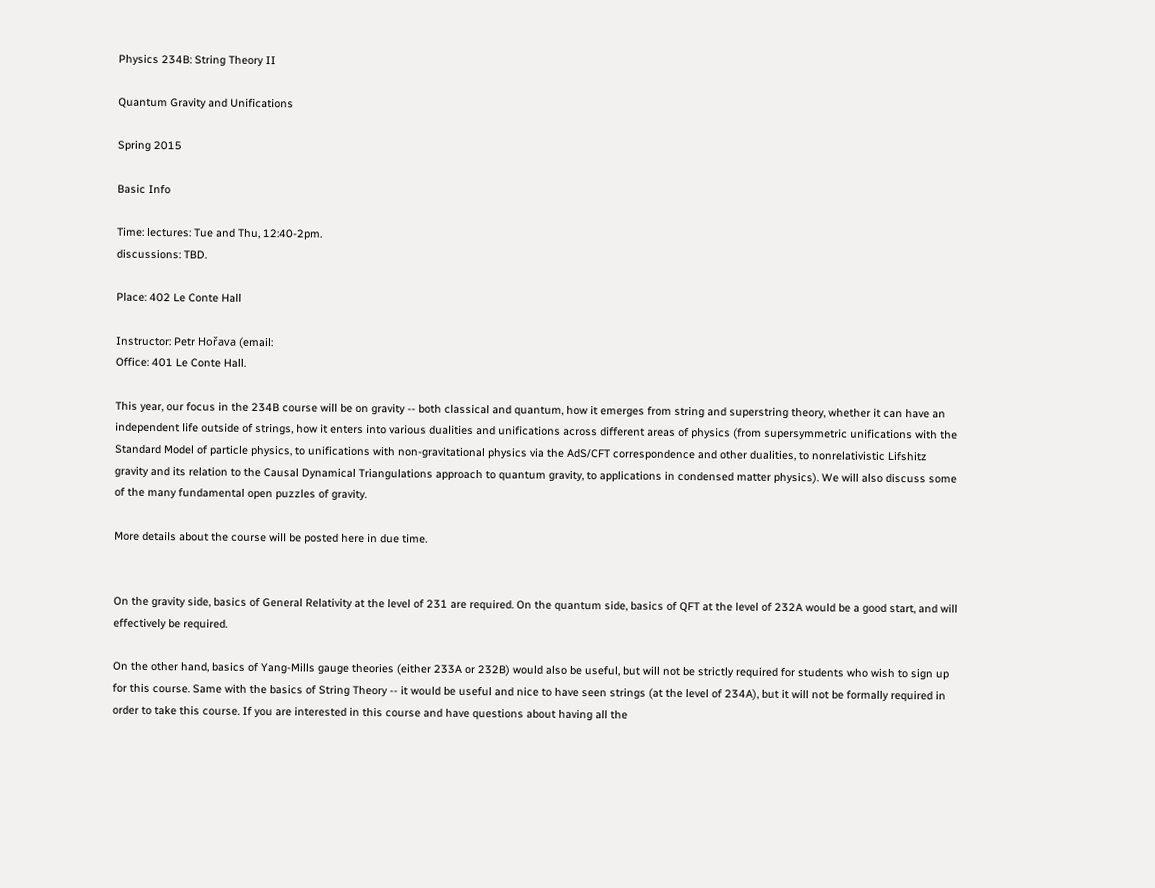Physics 234B: String Theory II

Quantum Gravity and Unifications

Spring 2015

Basic Info

Time: lectures: Tue and Thu, 12:40-2pm.
discussions: TBD.

Place: 402 Le Conte Hall

Instructor: Petr Hořava (email:
Office: 401 Le Conte Hall.

This year, our focus in the 234B course will be on gravity -- both classical and quantum, how it emerges from string and superstring theory, whether it can have an independent life outside of strings, how it enters into various dualities and unifications across different areas of physics (from supersymmetric unifications with the Standard Model of particle physics, to unifications with non-gravitational physics via the AdS/CFT correspondence and other dualities, to nonrelativistic Lifshitz gravity and its relation to the Causal Dynamical Triangulations approach to quantum gravity, to applications in condensed matter physics). We will also discuss some of the many fundamental open puzzles of gravity.

More details about the course will be posted here in due time.


On the gravity side, basics of General Relativity at the level of 231 are required. On the quantum side, basics of QFT at the level of 232A would be a good start, and will effectively be required.

On the other hand, basics of Yang-Mills gauge theories (either 233A or 232B) would also be useful, but will not be strictly required for students who wish to sign up for this course. Same with the basics of String Theory -- it would be useful and nice to have seen strings (at the level of 234A), but it will not be formally required in order to take this course. If you are interested in this course and have questions about having all the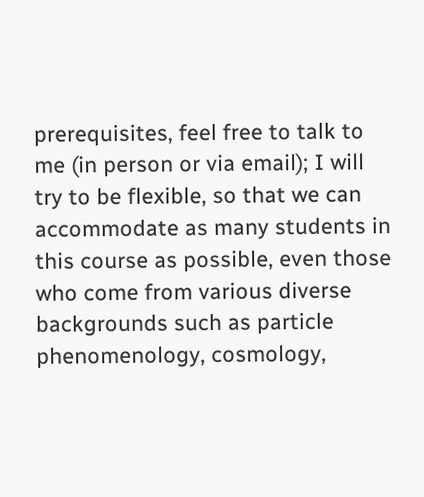prerequisites, feel free to talk to me (in person or via email); I will try to be flexible, so that we can accommodate as many students in this course as possible, even those who come from various diverse backgrounds such as particle phenomenology, cosmology,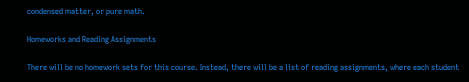condensed matter, or pure math.

Homeworks and Reading Assignments

There will be no homework sets for this course. Instead, there will be a list of reading assignments, where each student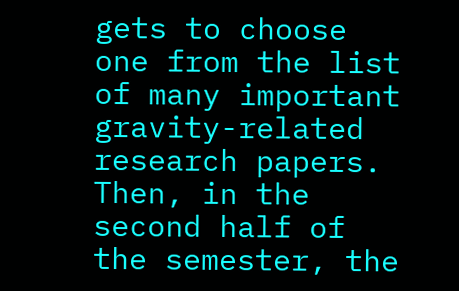gets to choose one from the list of many important gravity-related research papers. Then, in the second half of the semester, the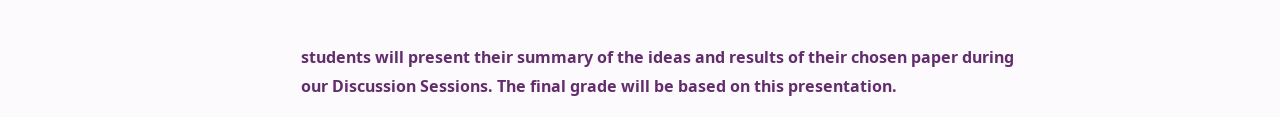students will present their summary of the ideas and results of their chosen paper during our Discussion Sessions. The final grade will be based on this presentation.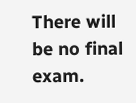There will be no final exam.